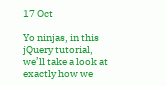17 Oct

Yo ninjas, in this jQuery tutorial, we’ll take a look at exactly how we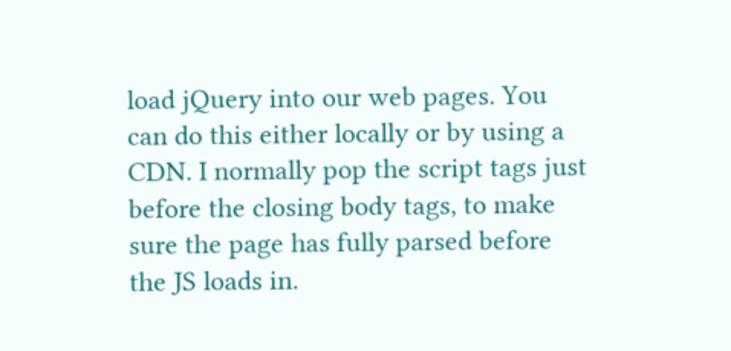load jQuery into our web pages. You can do this either locally or by using a CDN. I normally pop the script tags just before the closing body tags, to make sure the page has fully parsed before the JS loads in.